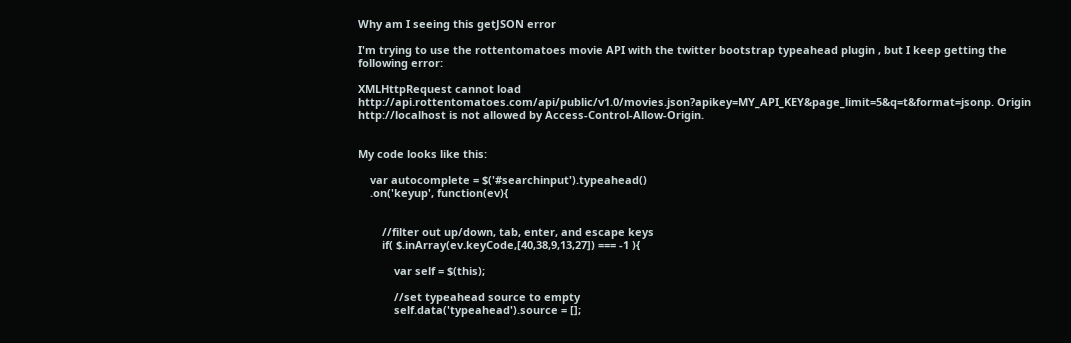Why am I seeing this getJSON error

I'm trying to use the rottentomatoes movie API with the twitter bootstrap typeahead plugin , but I keep getting the following error:

XMLHttpRequest cannot load http://api.rottentomatoes.com/api/public/v1.0/movies.json?apikey=MY_API_KEY&page_limit=5&q=t&format=jsonp. Origin http://localhost is not allowed by Access-Control-Allow-Origin.


My code looks like this:

    var autocomplete = $('#searchinput').typeahead()
    .on('keyup', function(ev){


        //filter out up/down, tab, enter, and escape keys
        if( $.inArray(ev.keyCode,[40,38,9,13,27]) === -1 ){

            var self = $(this);

            //set typeahead source to empty
            self.data('typeahead').source = [];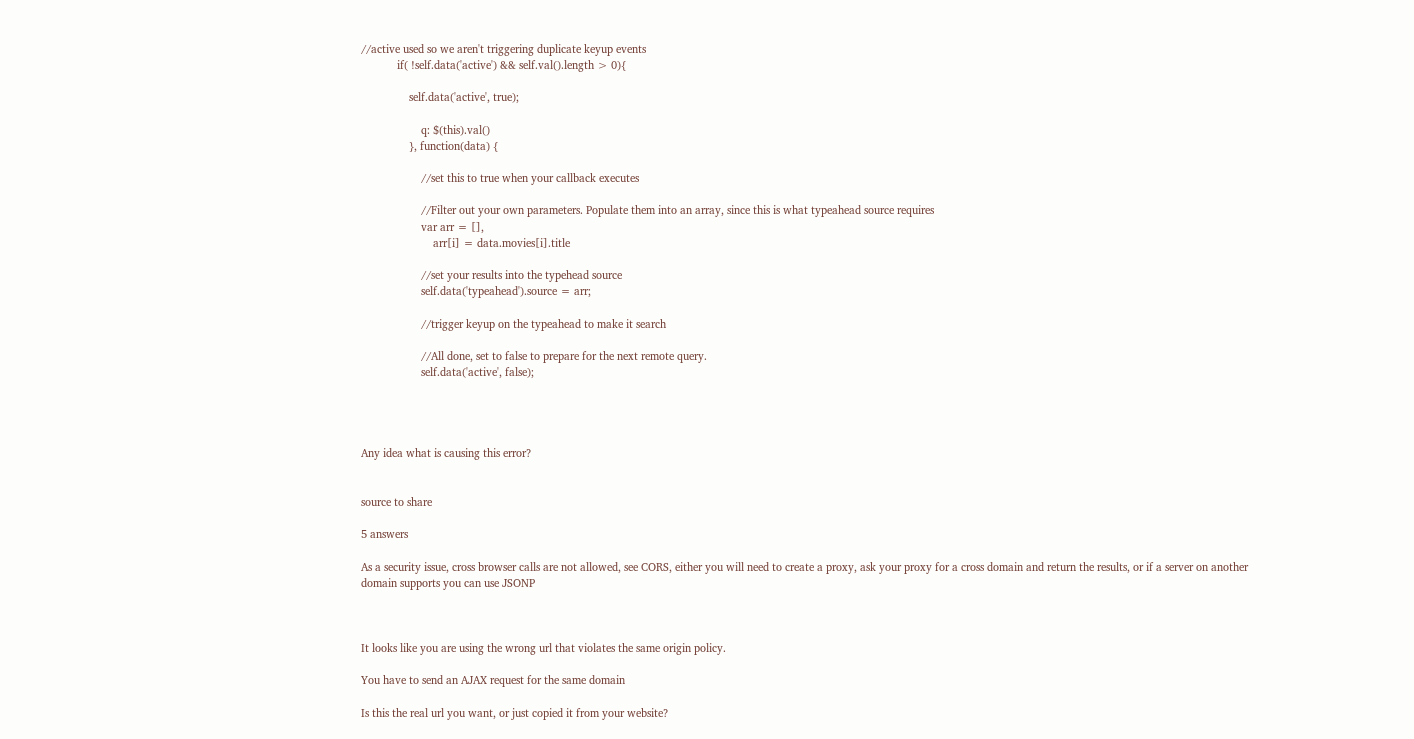//active used so we aren't triggering duplicate keyup events
            if( !self.data('active') && self.val().length > 0){

                self.data('active', true);

                    q: $(this).val()
                }, function(data) {

                    //set this to true when your callback executes

                    //Filter out your own parameters. Populate them into an array, since this is what typeahead source requires
                    var arr = [],
                        arr[i] = data.movies[i].title

                    //set your results into the typehead source
                    self.data('typeahead').source = arr;

                    //trigger keyup on the typeahead to make it search

                    //All done, set to false to prepare for the next remote query.
                    self.data('active', false);




Any idea what is causing this error?


source to share

5 answers

As a security issue, cross browser calls are not allowed, see CORS, either you will need to create a proxy, ask your proxy for a cross domain and return the results, or if a server on another domain supports you can use JSONP



It looks like you are using the wrong url that violates the same origin policy.

You have to send an AJAX request for the same domain

Is this the real url you want, or just copied it from your website?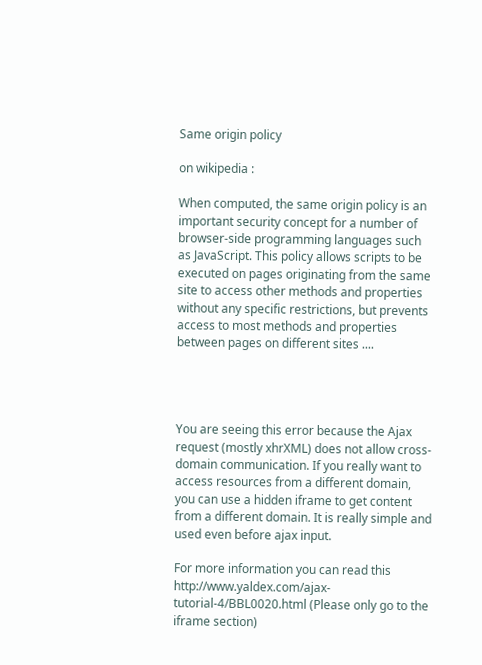Same origin policy

on wikipedia :

When computed, the same origin policy is an important security concept for a number of browser-side programming languages such as JavaScript. This policy allows scripts to be executed on pages originating from the same site to access other methods and properties without any specific restrictions, but prevents access to most methods and properties between pages on different sites ....




You are seeing this error because the Ajax request (mostly xhrXML) does not allow cross-domain communication. If you really want to access resources from a different domain, you can use a hidden iframe to get content from a different domain. It is really simple and used even before ajax input.

For more information you can read this http://www.yaldex.com/ajax-tutorial-4/BBL0020.html (Please only go to the iframe section)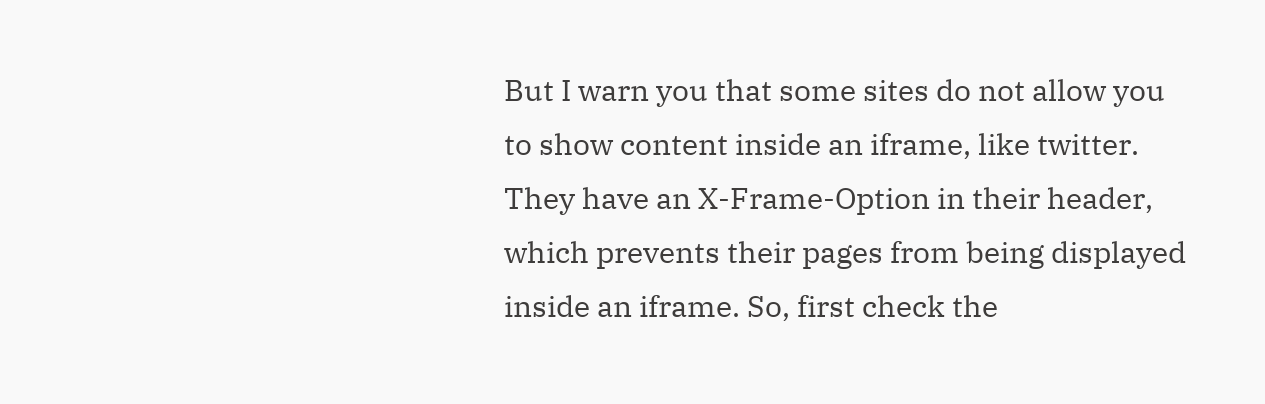But I warn you that some sites do not allow you to show content inside an iframe, like twitter. They have an X-Frame-Option in their header, which prevents their pages from being displayed inside an iframe. So, first check the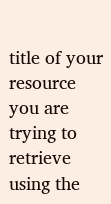title of your resource you are trying to retrieve using the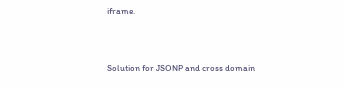iframe.



Solution for JSONP and cross domain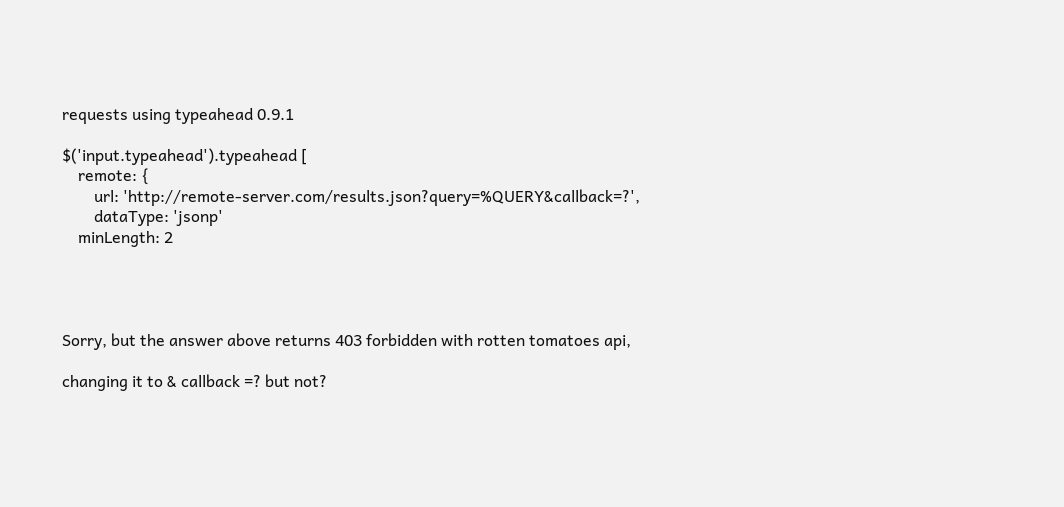requests using typeahead 0.9.1

$('input.typeahead').typeahead [
    remote: {
        url: 'http://remote-server.com/results.json?query=%QUERY&callback=?',
        dataType: 'jsonp'
    minLength: 2




Sorry, but the answer above returns 403 forbidden with rotten tomatoes api,

changing it to & callback =? but not?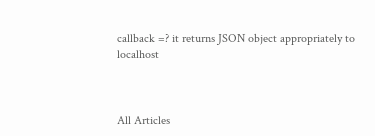callback =? it returns JSON object appropriately to localhost



All Articles